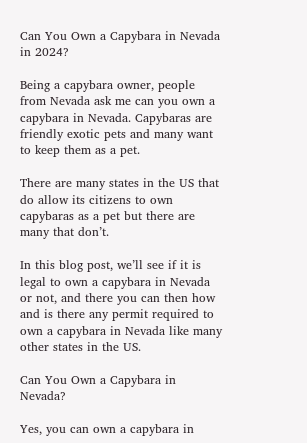Can You Own a Capybara in Nevada in 2024?

Being a capybara owner, people from Nevada ask me can you own a capybara in Nevada. Capybaras are friendly exotic pets and many want to keep them as a pet.

There are many states in the US that do allow its citizens to own capybaras as a pet but there are many that don’t.

In this blog post, we’ll see if it is legal to own a capybara in Nevada or not, and there you can then how and is there any permit required to own a capybara in Nevada like many other states in the US.

Can You Own a Capybara in Nevada?

Yes, you can own a capybara in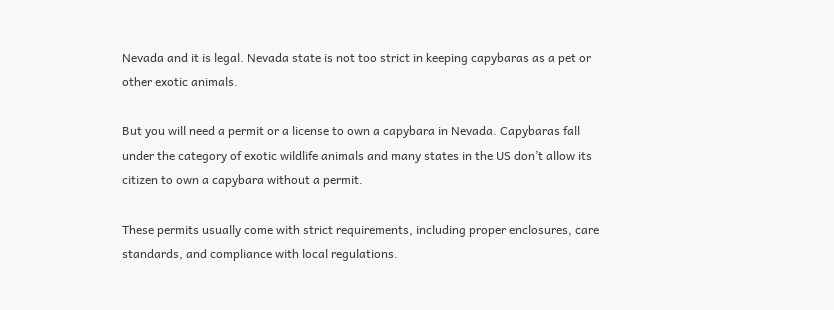Nevada and it is legal. Nevada state is not too strict in keeping capybaras as a pet or other exotic animals.

But you will need a permit or a license to own a capybara in Nevada. Capybaras fall under the category of exotic wildlife animals and many states in the US don’t allow its citizen to own a capybara without a permit.

These permits usually come with strict requirements, including proper enclosures, care standards, and compliance with local regulations.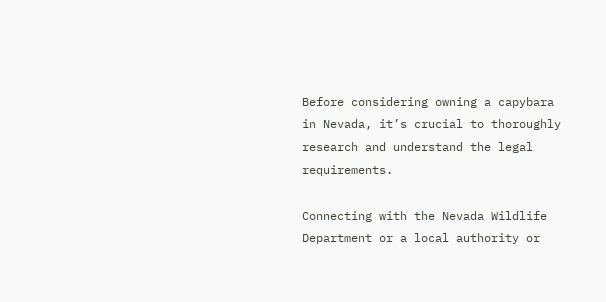Before considering owning a capybara in Nevada, it’s crucial to thoroughly research and understand the legal requirements.

Connecting with the Nevada Wildlife Department or a local authority or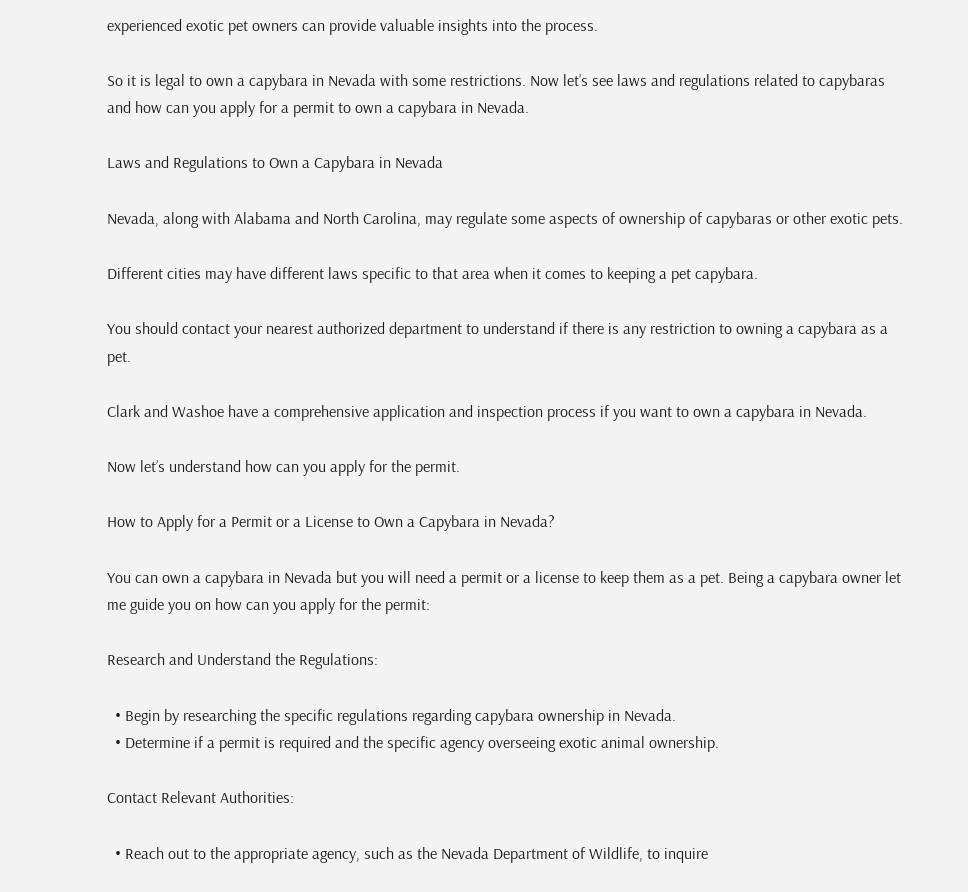experienced exotic pet owners can provide valuable insights into the process.

So it is legal to own a capybara in Nevada with some restrictions. Now let’s see laws and regulations related to capybaras and how can you apply for a permit to own a capybara in Nevada.

Laws and Regulations to Own a Capybara in Nevada

Nevada, along with Alabama and North Carolina, may regulate some aspects of ownership of capybaras or other exotic pets.

Different cities may have different laws specific to that area when it comes to keeping a pet capybara.

You should contact your nearest authorized department to understand if there is any restriction to owning a capybara as a pet.

Clark and Washoe have a comprehensive application and inspection process if you want to own a capybara in Nevada.

Now let’s understand how can you apply for the permit.

How to Apply for a Permit or a License to Own a Capybara in Nevada?

You can own a capybara in Nevada but you will need a permit or a license to keep them as a pet. Being a capybara owner let me guide you on how can you apply for the permit:

Research and Understand the Regulations:

  • Begin by researching the specific regulations regarding capybara ownership in Nevada.
  • Determine if a permit is required and the specific agency overseeing exotic animal ownership.

Contact Relevant Authorities:

  • Reach out to the appropriate agency, such as the Nevada Department of Wildlife, to inquire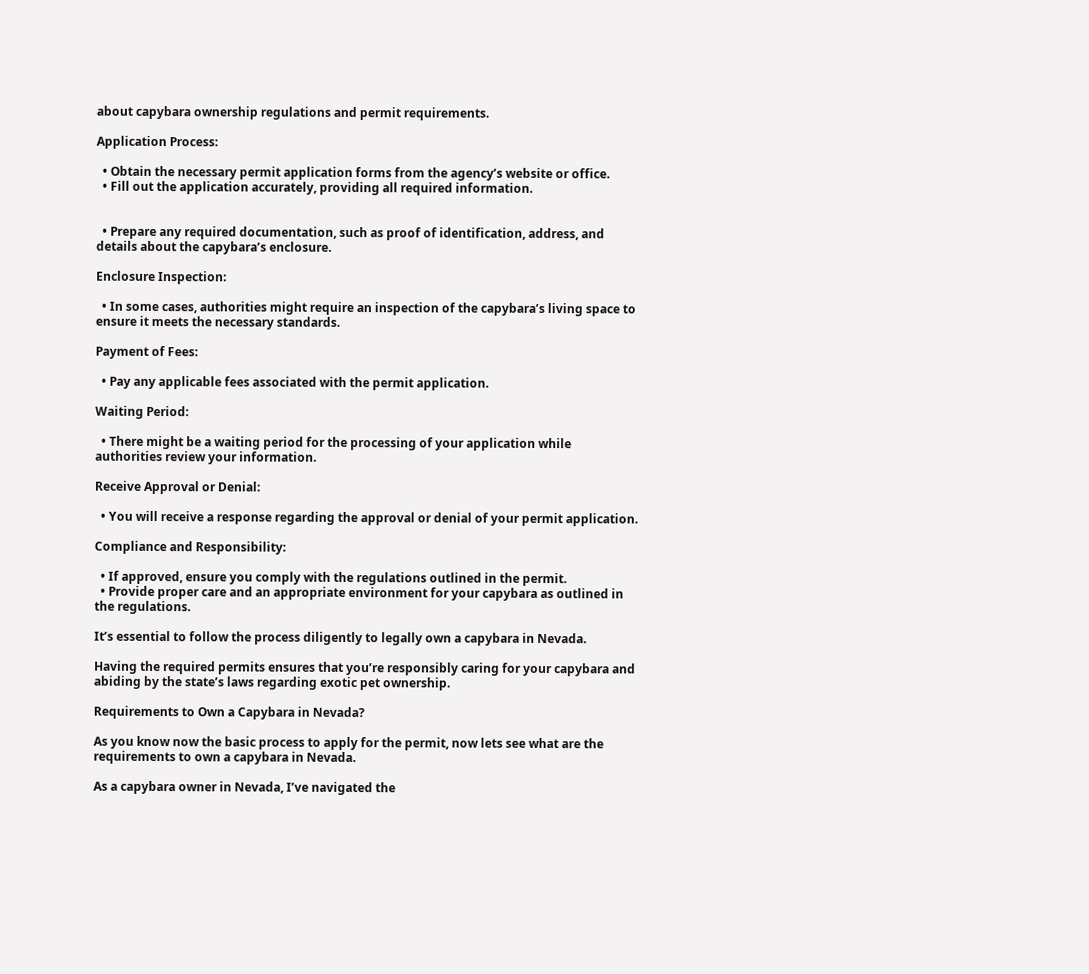about capybara ownership regulations and permit requirements.

Application Process:

  • Obtain the necessary permit application forms from the agency’s website or office.
  • Fill out the application accurately, providing all required information.


  • Prepare any required documentation, such as proof of identification, address, and details about the capybara’s enclosure.

Enclosure Inspection:

  • In some cases, authorities might require an inspection of the capybara’s living space to ensure it meets the necessary standards.

Payment of Fees:

  • Pay any applicable fees associated with the permit application.

Waiting Period:

  • There might be a waiting period for the processing of your application while authorities review your information.

Receive Approval or Denial:

  • You will receive a response regarding the approval or denial of your permit application.

Compliance and Responsibility:

  • If approved, ensure you comply with the regulations outlined in the permit.
  • Provide proper care and an appropriate environment for your capybara as outlined in the regulations.

It’s essential to follow the process diligently to legally own a capybara in Nevada.

Having the required permits ensures that you’re responsibly caring for your capybara and abiding by the state’s laws regarding exotic pet ownership.

Requirements to Own a Capybara in Nevada?

As you know now the basic process to apply for the permit, now lets see what are the requirements to own a capybara in Nevada.

As a capybara owner in Nevada, I’ve navigated the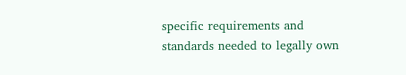specific requirements and standards needed to legally own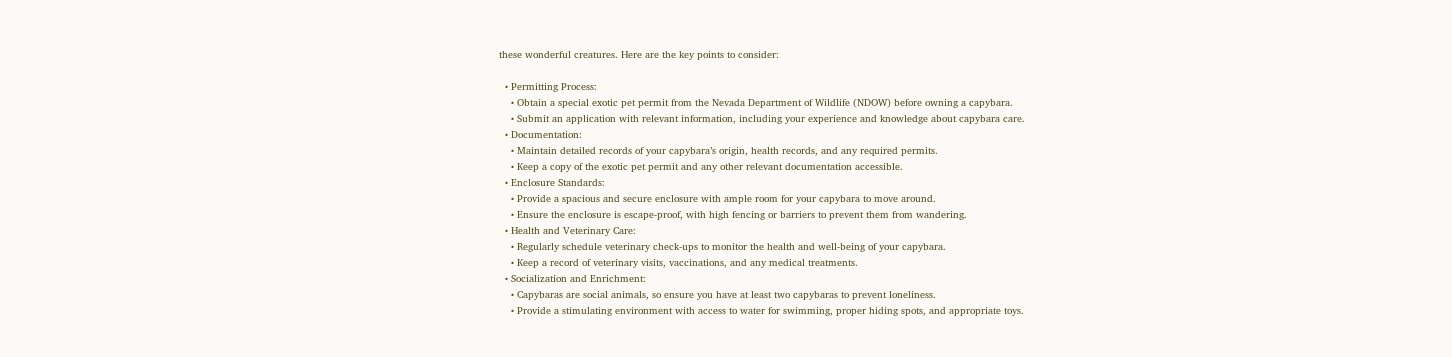these wonderful creatures. Here are the key points to consider:

  • Permitting Process:
    • Obtain a special exotic pet permit from the Nevada Department of Wildlife (NDOW) before owning a capybara.
    • Submit an application with relevant information, including your experience and knowledge about capybara care.
  • Documentation:
    • Maintain detailed records of your capybara’s origin, health records, and any required permits.
    • Keep a copy of the exotic pet permit and any other relevant documentation accessible.
  • Enclosure Standards:
    • Provide a spacious and secure enclosure with ample room for your capybara to move around.
    • Ensure the enclosure is escape-proof, with high fencing or barriers to prevent them from wandering.
  • Health and Veterinary Care:
    • Regularly schedule veterinary check-ups to monitor the health and well-being of your capybara.
    • Keep a record of veterinary visits, vaccinations, and any medical treatments.
  • Socialization and Enrichment:
    • Capybaras are social animals, so ensure you have at least two capybaras to prevent loneliness.
    • Provide a stimulating environment with access to water for swimming, proper hiding spots, and appropriate toys.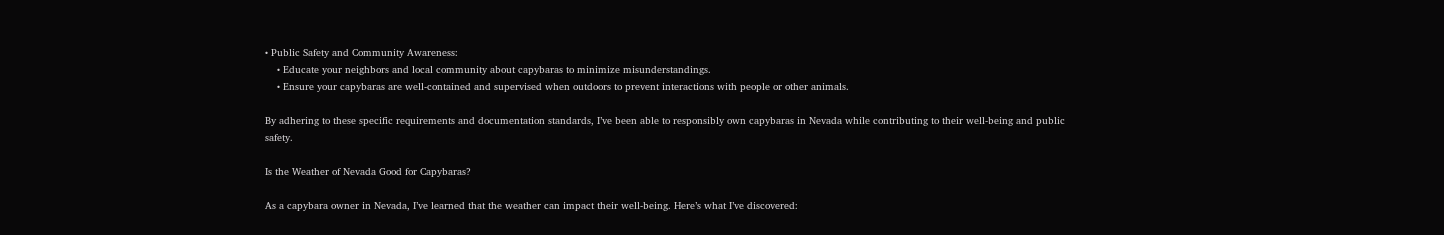• Public Safety and Community Awareness:
    • Educate your neighbors and local community about capybaras to minimize misunderstandings.
    • Ensure your capybaras are well-contained and supervised when outdoors to prevent interactions with people or other animals.

By adhering to these specific requirements and documentation standards, I’ve been able to responsibly own capybaras in Nevada while contributing to their well-being and public safety.

Is the Weather of Nevada Good for Capybaras?

As a capybara owner in Nevada, I’ve learned that the weather can impact their well-being. Here’s what I’ve discovered: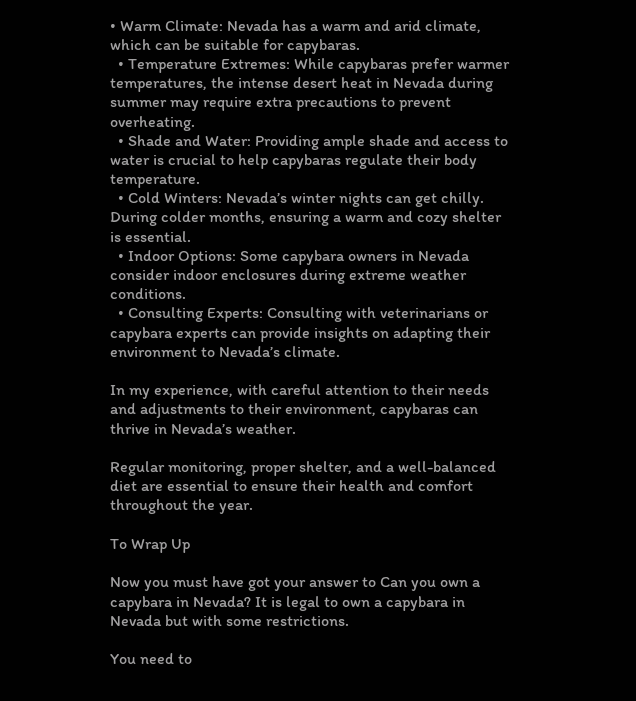• Warm Climate: Nevada has a warm and arid climate, which can be suitable for capybaras.
  • Temperature Extremes: While capybaras prefer warmer temperatures, the intense desert heat in Nevada during summer may require extra precautions to prevent overheating.
  • Shade and Water: Providing ample shade and access to water is crucial to help capybaras regulate their body temperature.
  • Cold Winters: Nevada’s winter nights can get chilly. During colder months, ensuring a warm and cozy shelter is essential.
  • Indoor Options: Some capybara owners in Nevada consider indoor enclosures during extreme weather conditions.
  • Consulting Experts: Consulting with veterinarians or capybara experts can provide insights on adapting their environment to Nevada’s climate.

In my experience, with careful attention to their needs and adjustments to their environment, capybaras can thrive in Nevada’s weather.

Regular monitoring, proper shelter, and a well-balanced diet are essential to ensure their health and comfort throughout the year.

To Wrap Up

Now you must have got your answer to Can you own a capybara in Nevada? It is legal to own a capybara in Nevada but with some restrictions.

You need to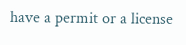have a permit or a license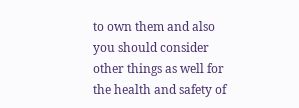to own them and also you should consider other things as well for the health and safety of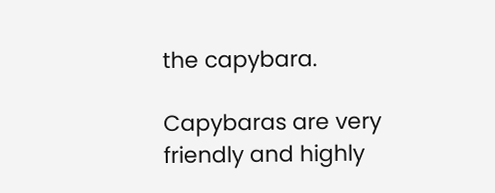the capybara.

Capybaras are very friendly and highly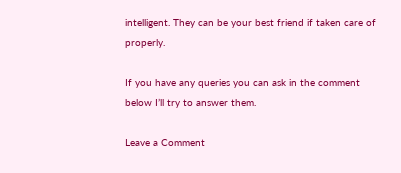intelligent. They can be your best friend if taken care of properly.

If you have any queries you can ask in the comment below I’ll try to answer them.

Leave a Comment